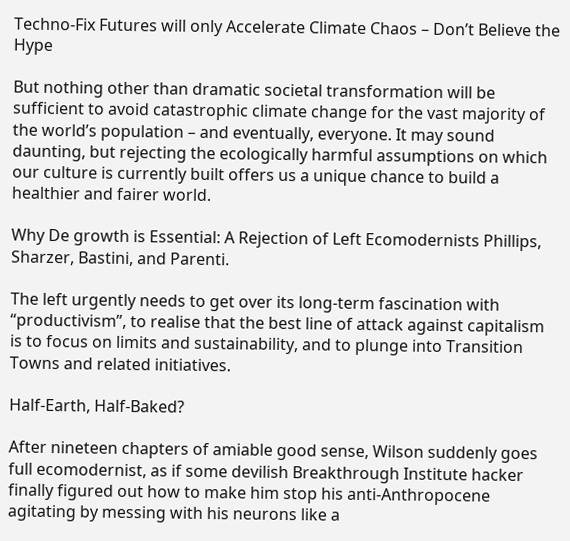Techno-Fix Futures will only Accelerate Climate Chaos – Don’t Believe the Hype

But nothing other than dramatic societal transformation will be sufficient to avoid catastrophic climate change for the vast majority of the world’s population – and eventually, everyone. It may sound daunting, but rejecting the ecologically harmful assumptions on which our culture is currently built offers us a unique chance to build a healthier and fairer world.

Why De growth is Essential: A Rejection of Left Ecomodernists Phillips, Sharzer, Bastini, and Parenti.

The left urgently needs to get over its long-term fascination with “productivism”, to realise that the best line of attack against capitalism is to focus on limits and sustainability, and to plunge into Transition Towns and related initiatives.

Half-Earth, Half-Baked?

After nineteen chapters of amiable good sense, Wilson suddenly goes full ecomodernist, as if some devilish Breakthrough Institute hacker finally figured out how to make him stop his anti-Anthropocene agitating by messing with his neurons like a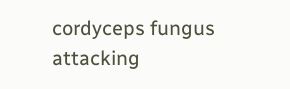cordyceps fungus attacking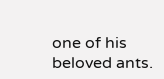one of his beloved ants.